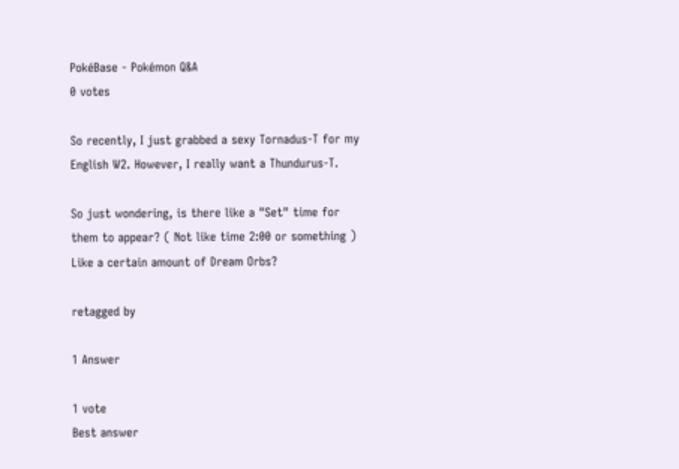PokéBase - Pokémon Q&A
0 votes

So recently, I just grabbed a sexy Tornadus-T for my English W2. However, I really want a Thundurus-T.

So just wondering, is there like a "Set" time for them to appear? ( Not like time 2:00 or something ) Like a certain amount of Dream Orbs?

retagged by

1 Answer

1 vote
Best answer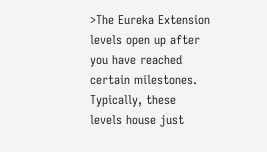>The Eureka Extension levels open up after you have reached certain milestones. Typically, these levels house just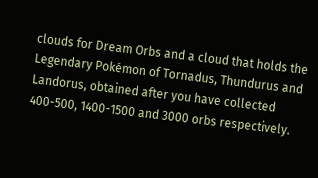clouds for Dream Orbs and a cloud that holds the Legendary Pokémon of Tornadus, Thundurus and Landorus, obtained after you have collected 400-500, 1400-1500 and 3000 orbs respectively.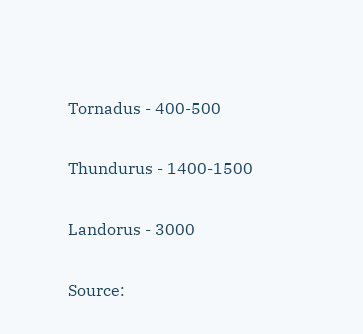Tornadus - 400-500

Thundurus - 1400-1500

Landorus - 3000

Source: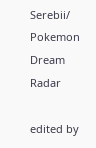Serebii/ Pokemon Dream Radar

edited by